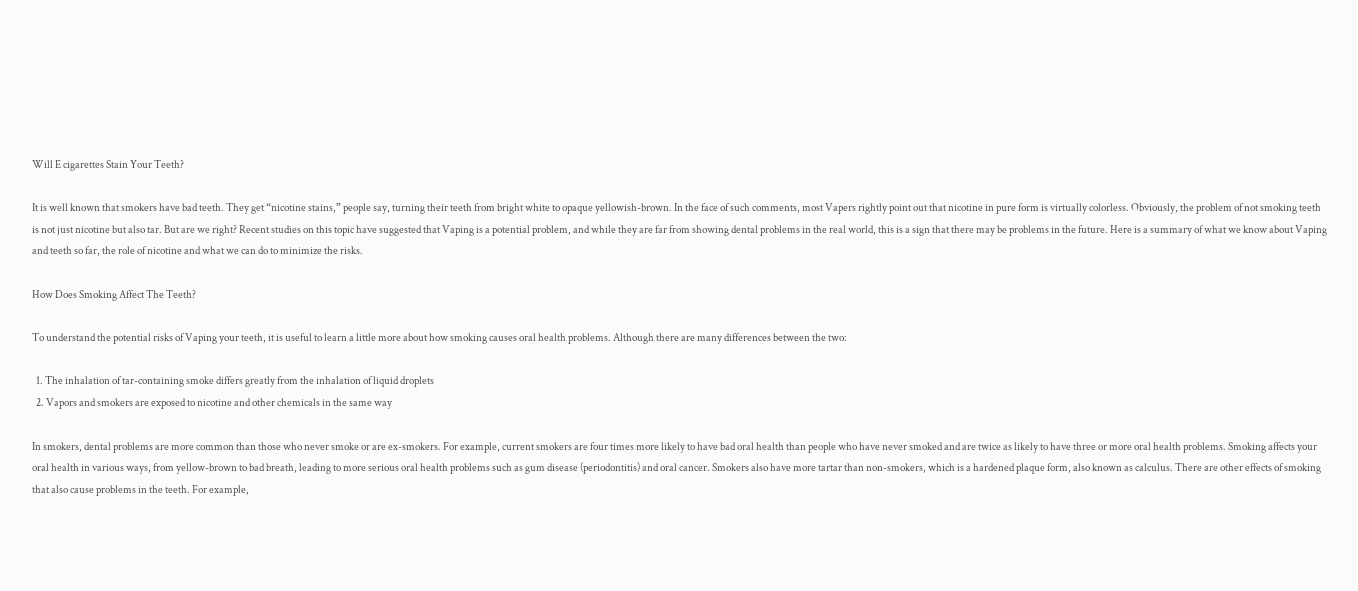Will E cigarettes Stain Your Teeth?

It is well known that smokers have bad teeth. They get “nicotine stains,” people say, turning their teeth from bright white to opaque yellowish-brown. In the face of such comments, most Vapers rightly point out that nicotine in pure form is virtually colorless. Obviously, the problem of not smoking teeth is not just nicotine but also tar. But are we right? Recent studies on this topic have suggested that Vaping is a potential problem, and while they are far from showing dental problems in the real world, this is a sign that there may be problems in the future. Here is a summary of what we know about Vaping and teeth so far, the role of nicotine and what we can do to minimize the risks.

How Does Smoking Affect The Teeth?

To understand the potential risks of Vaping your teeth, it is useful to learn a little more about how smoking causes oral health problems. Although there are many differences between the two:

  1. The inhalation of tar-containing smoke differs greatly from the inhalation of liquid droplets
  2. Vapors and smokers are exposed to nicotine and other chemicals in the same way

In smokers, dental problems are more common than those who never smoke or are ex-smokers. For example, current smokers are four times more likely to have bad oral health than people who have never smoked and are twice as likely to have three or more oral health problems. Smoking affects your oral health in various ways, from yellow-brown to bad breath, leading to more serious oral health problems such as gum disease (periodontitis) and oral cancer. Smokers also have more tartar than non-smokers, which is a hardened plaque form, also known as calculus. There are other effects of smoking that also cause problems in the teeth. For example,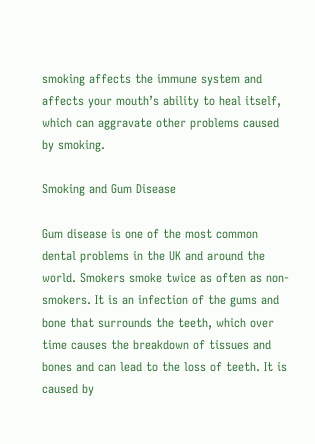smoking affects the immune system and affects your mouth’s ability to heal itself, which can aggravate other problems caused by smoking.

Smoking and Gum Disease

Gum disease is one of the most common dental problems in the UK and around the world. Smokers smoke twice as often as non-smokers. It is an infection of the gums and bone that surrounds the teeth, which over time causes the breakdown of tissues and bones and can lead to the loss of teeth. It is caused by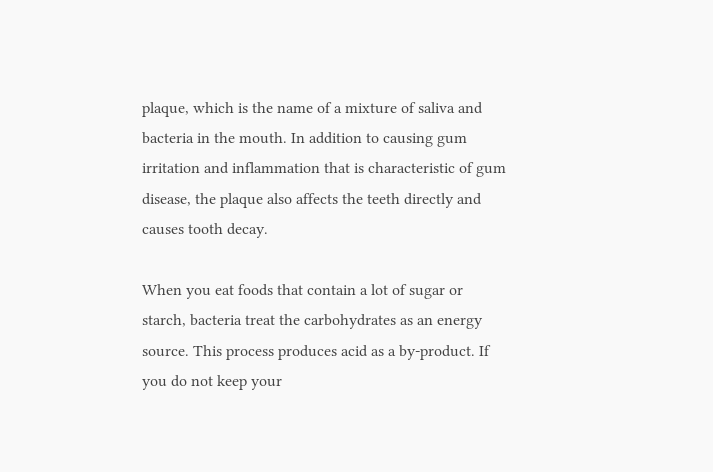plaque, which is the name of a mixture of saliva and bacteria in the mouth. In addition to causing gum irritation and inflammation that is characteristic of gum disease, the plaque also affects the teeth directly and causes tooth decay.

When you eat foods that contain a lot of sugar or starch, bacteria treat the carbohydrates as an energy source. This process produces acid as a by-product. If you do not keep your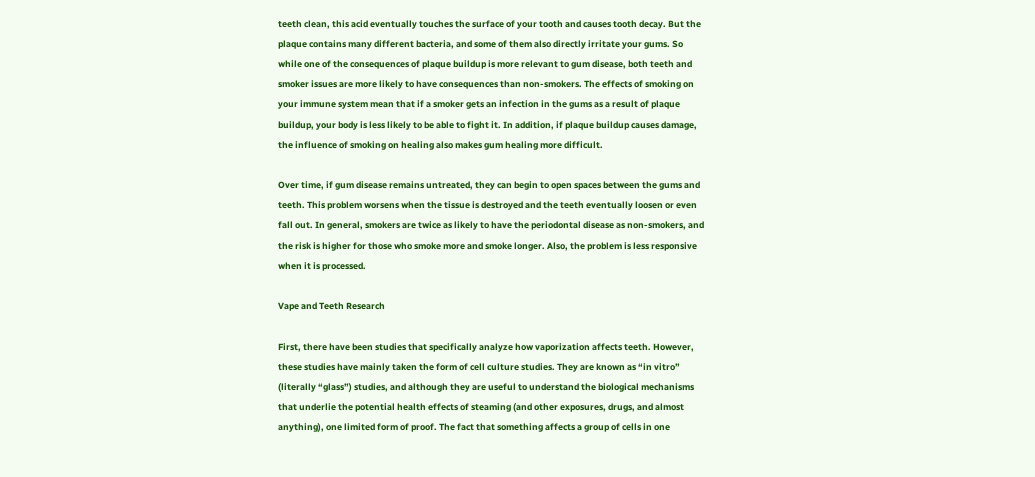teeth clean, this acid eventually touches the surface of your tooth and causes tooth decay. But the plaque contains many different bacteria, and some of them also directly irritate your gums. So while one of the consequences of plaque buildup is more relevant to gum disease, both teeth and smoker issues are more likely to have consequences than non-smokers. The effects of smoking on your immune system mean that if a smoker gets an infection in the gums as a result of plaque buildup, your body is less likely to be able to fight it. In addition, if plaque buildup causes damage, the influence of smoking on healing also makes gum healing more difficult.

Over time, if gum disease remains untreated, they can begin to open spaces between the gums and teeth. This problem worsens when the tissue is destroyed and the teeth eventually loosen or even fall out. In general, smokers are twice as likely to have the periodontal disease as non-smokers, and the risk is higher for those who smoke more and smoke longer. Also, the problem is less responsive when it is processed.

Vape and Teeth Research

First, there have been studies that specifically analyze how vaporization affects teeth. However, these studies have mainly taken the form of cell culture studies. They are known as “in vitro” (literally “glass”) studies, and although they are useful to understand the biological mechanisms that underlie the potential health effects of steaming (and other exposures, drugs, and almost anything), one limited form of proof. The fact that something affects a group of cells in one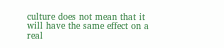culture does not mean that it will have the same effect on a real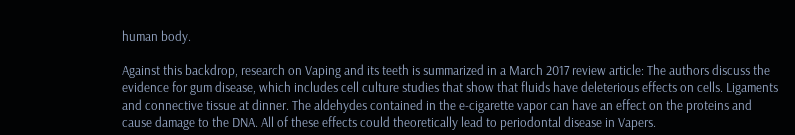human body.

Against this backdrop, research on Vaping and its teeth is summarized in a March 2017 review article: The authors discuss the evidence for gum disease, which includes cell culture studies that show that fluids have deleterious effects on cells. Ligaments and connective tissue at dinner. The aldehydes contained in the e-cigarette vapor can have an effect on the proteins and cause damage to the DNA. All of these effects could theoretically lead to periodontal disease in Vapers.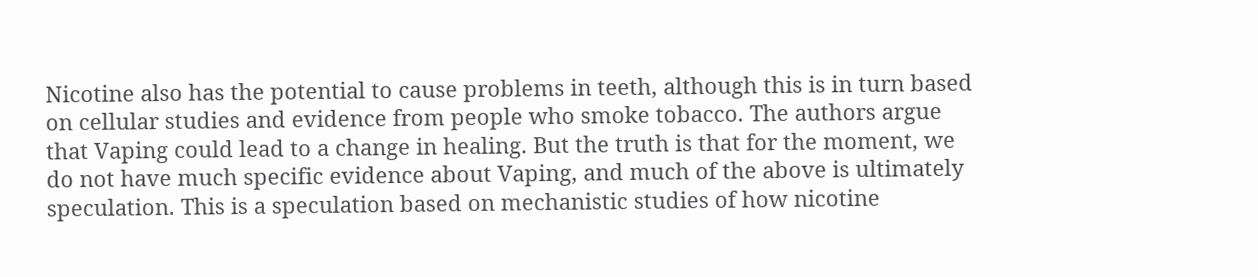Nicotine also has the potential to cause problems in teeth, although this is in turn based on cellular studies and evidence from people who smoke tobacco. The authors argue that Vaping could lead to a change in healing. But the truth is that for the moment, we do not have much specific evidence about Vaping, and much of the above is ultimately speculation. This is a speculation based on mechanistic studies of how nicotine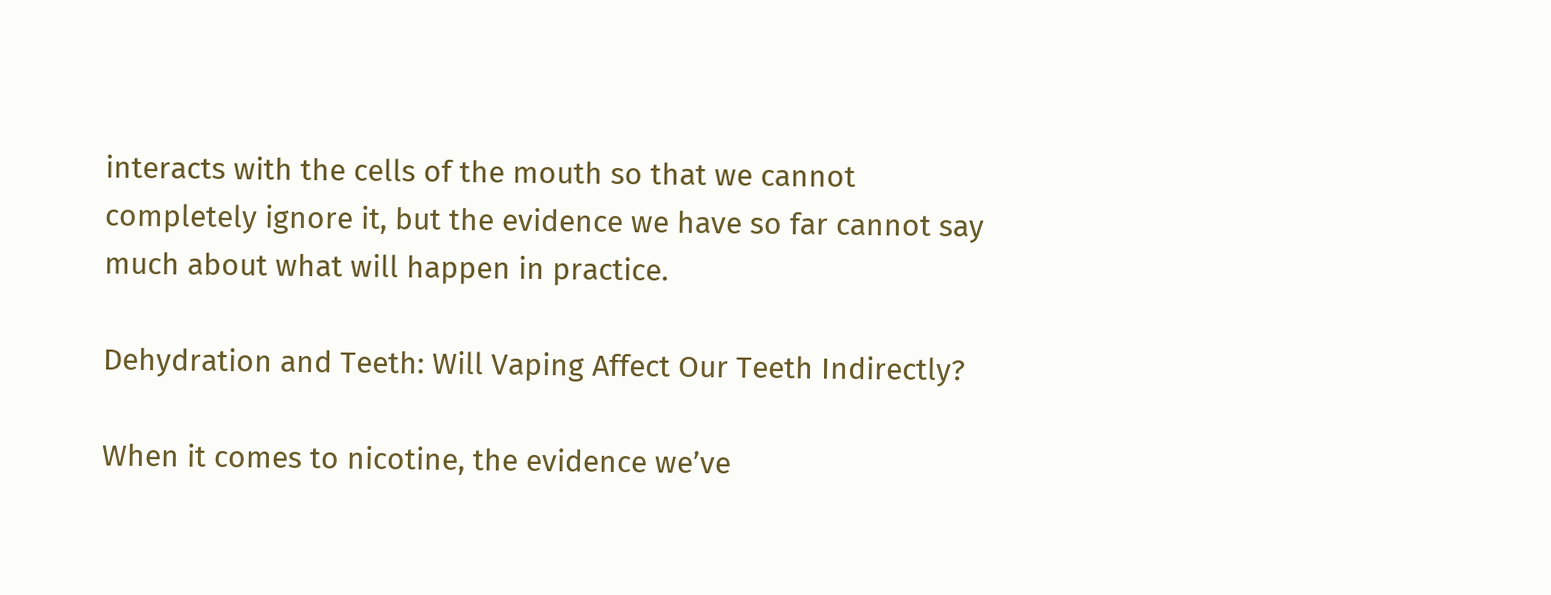interacts with the cells of the mouth so that we cannot completely ignore it, but the evidence we have so far cannot say much about what will happen in practice.

Dehydration and Teeth: Will Vaping Affect Our Teeth Indirectly?

When it comes to nicotine, the evidence we’ve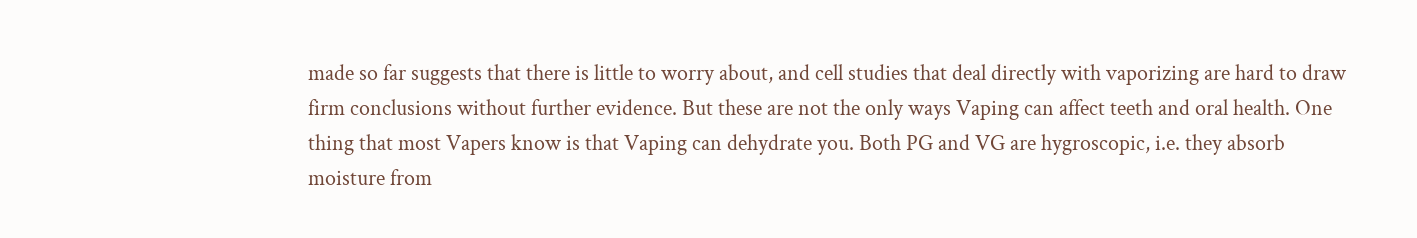made so far suggests that there is little to worry about, and cell studies that deal directly with vaporizing are hard to draw firm conclusions without further evidence. But these are not the only ways Vaping can affect teeth and oral health. One thing that most Vapers know is that Vaping can dehydrate you. Both PG and VG are hygroscopic, i.e. they absorb moisture from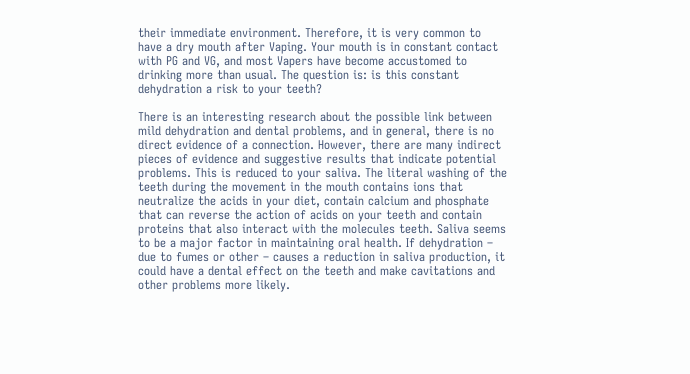their immediate environment. Therefore, it is very common to have a dry mouth after Vaping. Your mouth is in constant contact with PG and VG, and most Vapers have become accustomed to drinking more than usual. The question is: is this constant dehydration a risk to your teeth?

There is an interesting research about the possible link between mild dehydration and dental problems, and in general, there is no direct evidence of a connection. However, there are many indirect pieces of evidence and suggestive results that indicate potential problems. This is reduced to your saliva. The literal washing of the teeth during the movement in the mouth contains ions that neutralize the acids in your diet, contain calcium and phosphate that can reverse the action of acids on your teeth and contain proteins that also interact with the molecules teeth. Saliva seems to be a major factor in maintaining oral health. If dehydration – due to fumes or other – causes a reduction in saliva production, it could have a dental effect on the teeth and make cavitations and other problems more likely.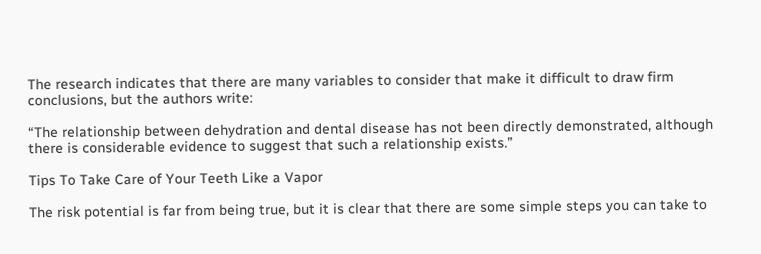The research indicates that there are many variables to consider that make it difficult to draw firm conclusions, but the authors write:

“The relationship between dehydration and dental disease has not been directly demonstrated, although there is considerable evidence to suggest that such a relationship exists.”

Tips To Take Care of Your Teeth Like a Vapor

The risk potential is far from being true, but it is clear that there are some simple steps you can take to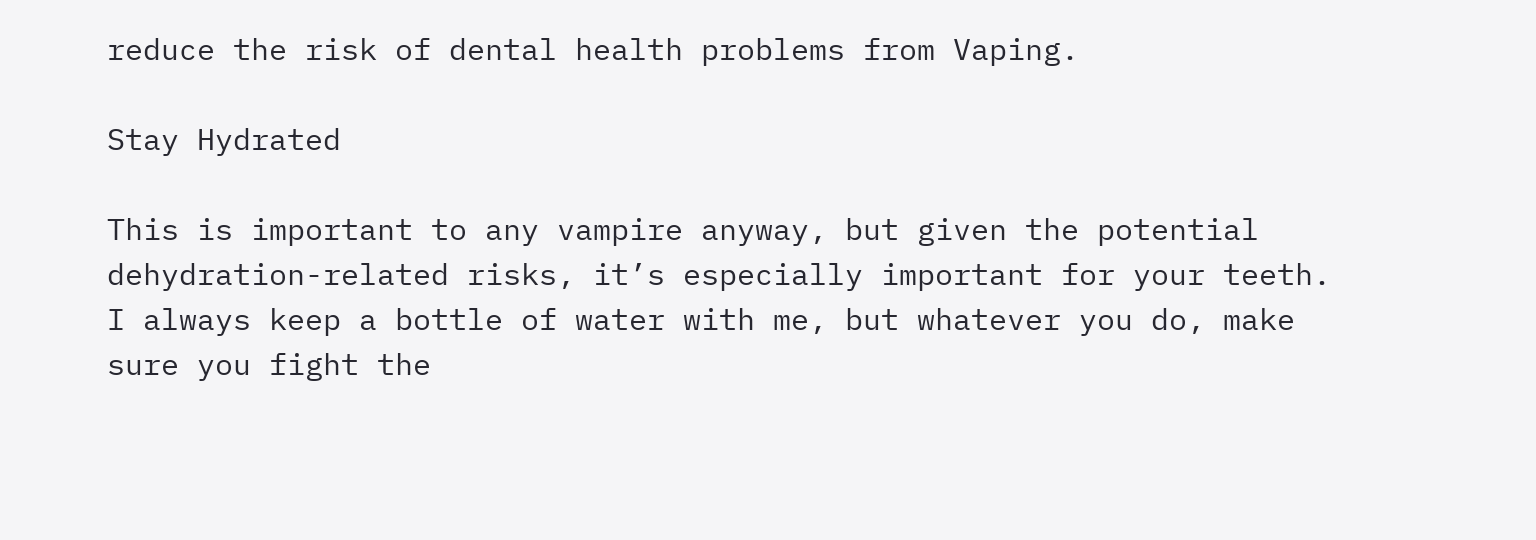reduce the risk of dental health problems from Vaping.

Stay Hydrated

This is important to any vampire anyway, but given the potential dehydration-related risks, it’s especially important for your teeth. I always keep a bottle of water with me, but whatever you do, make sure you fight the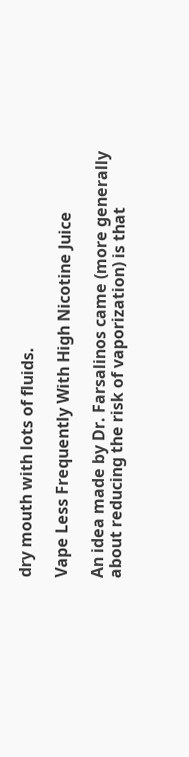dry mouth with lots of fluids.

Vape Less Frequently With High Nicotine Juice

An idea made by Dr. Farsalinos came (more generally about reducing the risk of vaporization) is that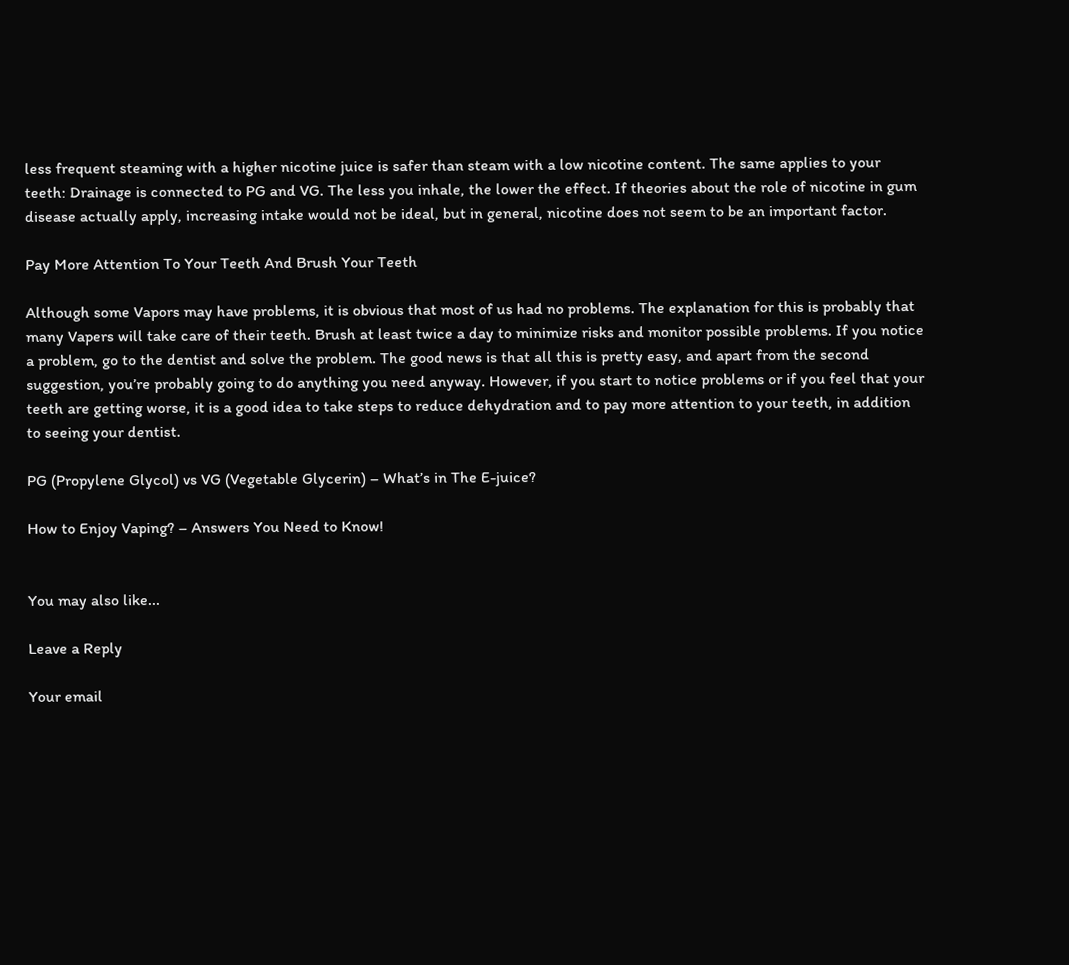less frequent steaming with a higher nicotine juice is safer than steam with a low nicotine content. The same applies to your teeth: Drainage is connected to PG and VG. The less you inhale, the lower the effect. If theories about the role of nicotine in gum disease actually apply, increasing intake would not be ideal, but in general, nicotine does not seem to be an important factor.

Pay More Attention To Your Teeth And Brush Your Teeth

Although some Vapors may have problems, it is obvious that most of us had no problems. The explanation for this is probably that many Vapers will take care of their teeth. Brush at least twice a day to minimize risks and monitor possible problems. If you notice a problem, go to the dentist and solve the problem. The good news is that all this is pretty easy, and apart from the second suggestion, you’re probably going to do anything you need anyway. However, if you start to notice problems or if you feel that your teeth are getting worse, it is a good idea to take steps to reduce dehydration and to pay more attention to your teeth, in addition to seeing your dentist.

PG (Propylene Glycol) vs VG (Vegetable Glycerin) – What’s in The E-juice?

How to Enjoy Vaping? – Answers You Need to Know!


You may also like...

Leave a Reply

Your email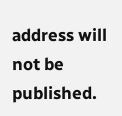address will not be published.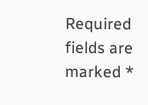Required fields are marked *